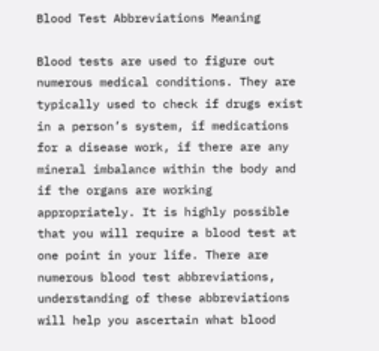Blood Test Abbreviations Meaning

Blood tests are used to figure out numerous medical conditions. They are typically used to check if drugs exist in a person’s system, if medications for a disease work, if there are any mineral imbalance within the body and if the organs are working appropriately. It is highly possible that you will require a blood test at one point in your life. There are numerous blood test abbreviations, understanding of these abbreviations will help you ascertain what blood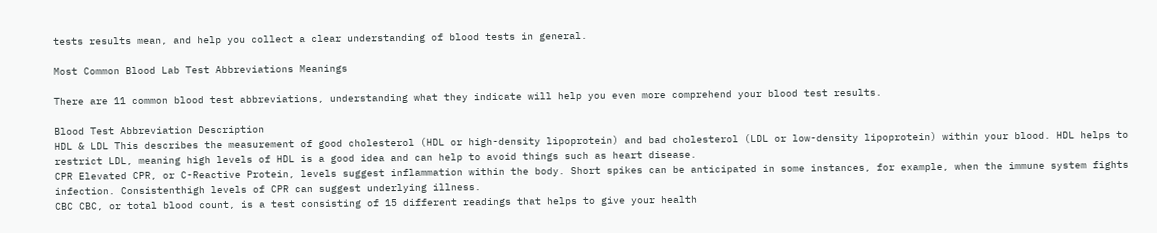tests results mean, and help you collect a clear understanding of blood tests in general.

Most Common Blood Lab Test Abbreviations Meanings

There are 11 common blood test abbreviations, understanding what they indicate will help you even more comprehend your blood test results.

Blood Test Abbreviation Description
HDL & LDL This describes the measurement of good cholesterol (HDL or high-density lipoprotein) and bad cholesterol (LDL or low-density lipoprotein) within your blood. HDL helps to restrict LDL, meaning high levels of HDL is a good idea and can help to avoid things such as heart disease.
CPR Elevated CPR, or C-Reactive Protein, levels suggest inflammation within the body. Short spikes can be anticipated in some instances, for example, when the immune system fights infection. Consistenthigh levels of CPR can suggest underlying illness.
CBC CBC, or total blood count, is a test consisting of 15 different readings that helps to give your health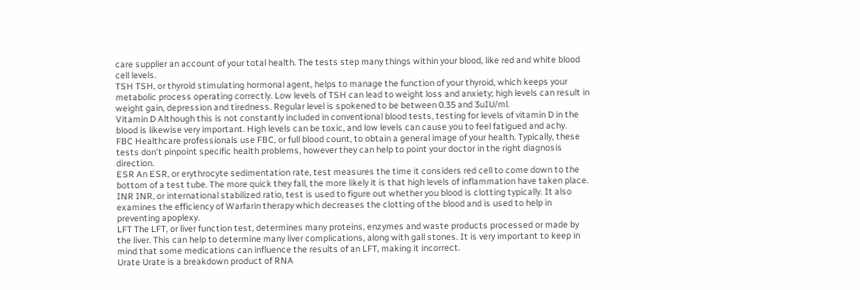care supplier an account of your total health. The tests step many things within your blood, like red and white blood cell levels.
TSH TSH, or thyroid stimulating hormonal agent, helps to manage the function of your thyroid, which keeps your metabolic process operating correctly. Low levels of TSH can lead to weight loss and anxiety; high levels can result in weight gain, depression and tiredness. Regular level is spokened to be between 0.35 and 3uIU/ml.
Vitamin D Although this is not constantly included in conventional blood tests, testing for levels of vitamin D in the blood is likewise very important. High levels can be toxic, and low levels can cause you to feel fatigued and achy.
FBC Healthcare professionals use FBC, or full blood count, to obtain a general image of your health. Typically, these tests don’t pinpoint specific health problems, however they can help to point your doctor in the right diagnosis direction.
ESR An ESR, or erythrocyte sedimentation rate, test measures the time it considers red cell to come down to the bottom of a test tube. The more quick they fall, the more likely it is that high levels of inflammation have taken place.
INR INR, or international stabilized ratio, test is used to figure out whether you blood is clotting typically. It also examines the efficiency of Warfarin therapy which decreases the clotting of the blood and is used to help in preventing apoplexy.
LFT The LFT, or liver function test, determines many proteins, enzymes and waste products processed or made by the liver. This can help to determine many liver complications, along with gall stones. It is very important to keep in mind that some medications can influence the results of an LFT, making it incorrect.
Urate Urate is a breakdown product of RNA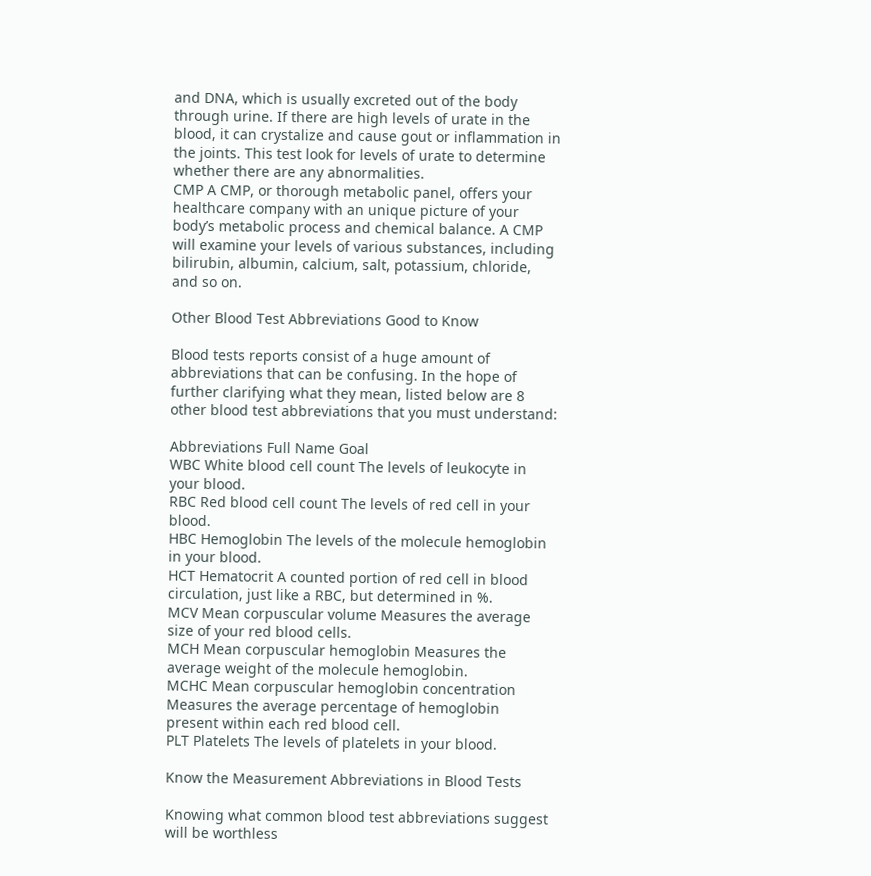and DNA, which is usually excreted out of the body through urine. If there are high levels of urate in the blood, it can crystalize and cause gout or inflammation in the joints. This test look for levels of urate to determine whether there are any abnormalities.
CMP A CMP, or thorough metabolic panel, offers your healthcare company with an unique picture of your body’s metabolic process and chemical balance. A CMP will examine your levels of various substances, including bilirubin, albumin, calcium, salt, potassium, chloride, and so on.

Other Blood Test Abbreviations Good to Know

Blood tests reports consist of a huge amount of abbreviations that can be confusing. In the hope of further clarifying what they mean, listed below are 8 other blood test abbreviations that you must understand:

Abbreviations Full Name Goal
WBC White blood cell count The levels of leukocyte in your blood.
RBC Red blood cell count The levels of red cell in your blood.
HBC Hemoglobin The levels of the molecule hemoglobin in your blood.
HCT Hematocrit A counted portion of red cell in blood circulation, just like a RBC, but determined in %.
MCV Mean corpuscular volume Measures the average size of your red blood cells.
MCH Mean corpuscular hemoglobin Measures the average weight of the molecule hemoglobin.
MCHC Mean corpuscular hemoglobin concentration Measures the average percentage of hemoglobin present within each red blood cell.
PLT Platelets The levels of platelets in your blood.

Know the Measurement Abbreviations in Blood Tests

Knowing what common blood test abbreviations suggest will be worthless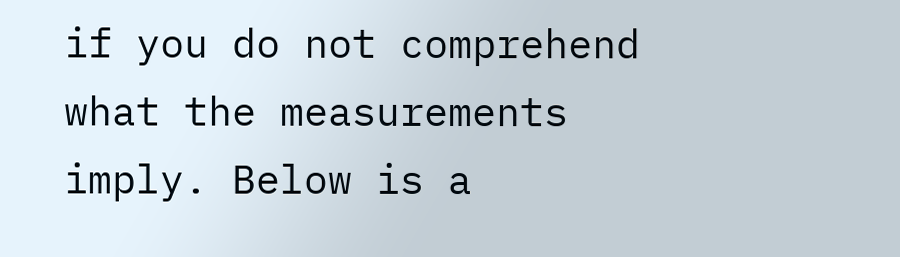if you do not comprehend what the measurements imply. Below is a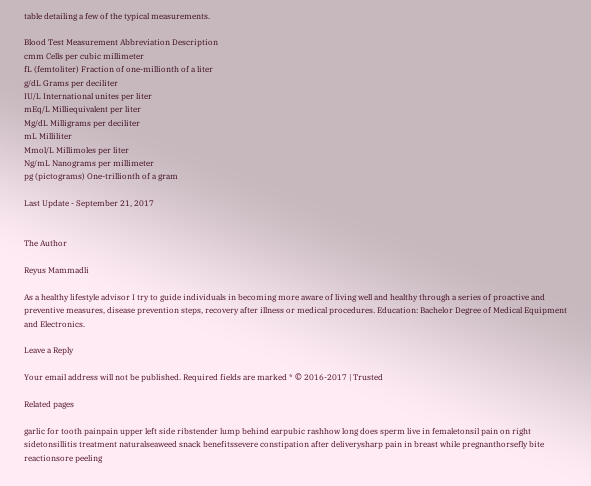table detailing a few of the typical measurements.

Blood Test Measurement Abbreviation Description
cmm Cells per cubic millimeter
fL (femtoliter) Fraction of one-millionth of a liter
g/dL Grams per deciliter
IU/L International unites per liter
mEq/L Milliequivalent per liter
Mg/dL Milligrams per deciliter
mL Milliliter
Mmol/L Millimoles per liter
Ng/mL Nanograms per millimeter
pg (pictograms) One-trillionth of a gram

Last Update - September 21, 2017


The Author

Reyus Mammadli

As a healthy lifestyle advisor I try to guide individuals in becoming more aware of living well and healthy through a series of proactive and preventive measures, disease prevention steps, recovery after illness or medical procedures. Education: Bachelor Degree of Medical Equipment and Electronics.

Leave a Reply

Your email address will not be published. Required fields are marked * © 2016-2017 | Trusted

Related pages

garlic for tooth painpain upper left side ribstender lump behind earpubic rashhow long does sperm live in femaletonsil pain on right sidetonsillitis treatment naturalseaweed snack benefitssevere constipation after deliverysharp pain in breast while pregnanthorsefly bite reactionsore peeling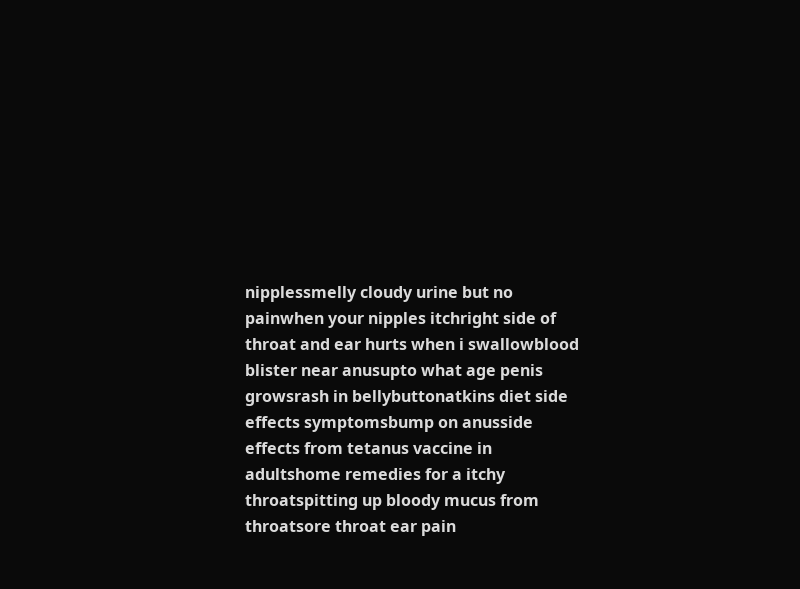nipplessmelly cloudy urine but no painwhen your nipples itchright side of throat and ear hurts when i swallowblood blister near anusupto what age penis growsrash in bellybuttonatkins diet side effects symptomsbump on anusside effects from tetanus vaccine in adultshome remedies for a itchy throatspitting up bloody mucus from throatsore throat ear pain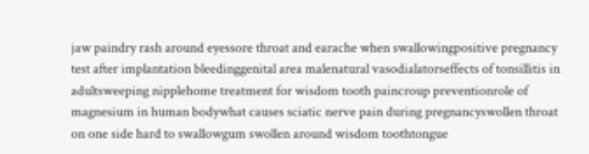jaw paindry rash around eyessore throat and earache when swallowingpositive pregnancy test after implantation bleedinggenital area malenatural vasodialatorseffects of tonsillitis in adultsweeping nipplehome treatment for wisdom tooth paincroup preventionrole of magnesium in human bodywhat causes sciatic nerve pain during pregnancyswollen throat on one side hard to swallowgum swollen around wisdom toothtongue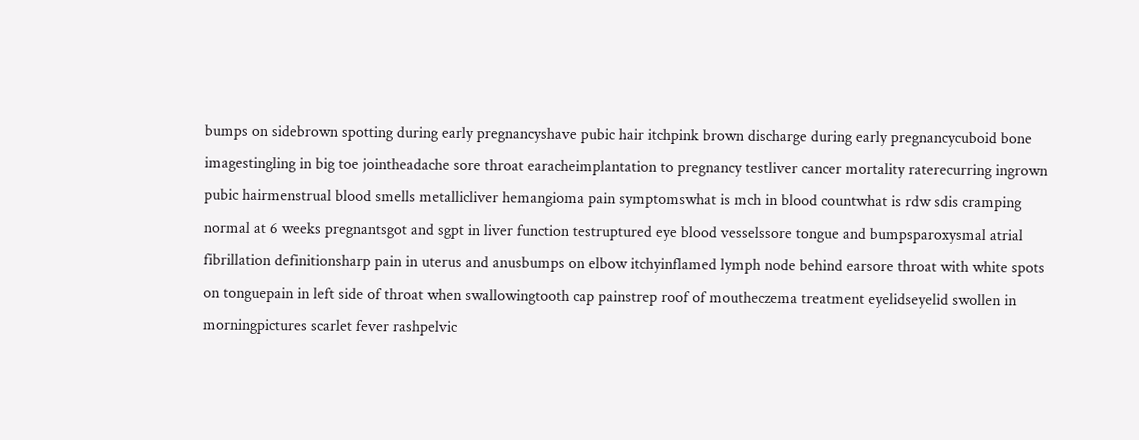bumps on sidebrown spotting during early pregnancyshave pubic hair itchpink brown discharge during early pregnancycuboid bone imagestingling in big toe jointheadache sore throat earacheimplantation to pregnancy testliver cancer mortality raterecurring ingrown pubic hairmenstrual blood smells metallicliver hemangioma pain symptomswhat is mch in blood countwhat is rdw sdis cramping normal at 6 weeks pregnantsgot and sgpt in liver function testruptured eye blood vesselssore tongue and bumpsparoxysmal atrial fibrillation definitionsharp pain in uterus and anusbumps on elbow itchyinflamed lymph node behind earsore throat with white spots on tonguepain in left side of throat when swallowingtooth cap painstrep roof of moutheczema treatment eyelidseyelid swollen in morningpictures scarlet fever rashpelvic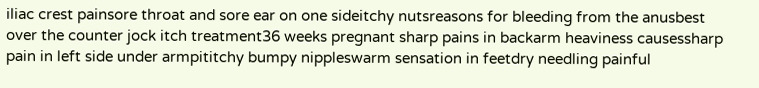iliac crest painsore throat and sore ear on one sideitchy nutsreasons for bleeding from the anusbest over the counter jock itch treatment36 weeks pregnant sharp pains in backarm heaviness causessharp pain in left side under armpititchy bumpy nippleswarm sensation in feetdry needling painful